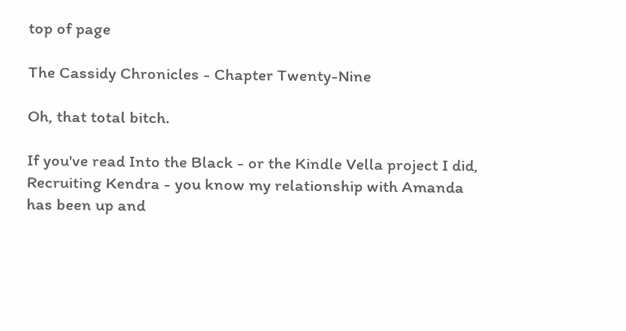top of page

The Cassidy Chronicles - Chapter Twenty-Nine

Oh, that total bitch.

If you've read Into the Black - or the Kindle Vella project I did, Recruiting Kendra - you know my relationship with Amanda has been up and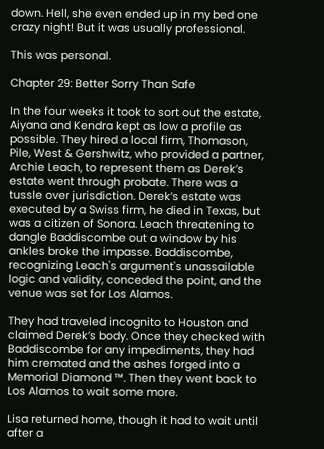down. Hell, she even ended up in my bed one crazy night! But it was usually professional.

This was personal.

Chapter 29: Better Sorry Than Safe

In the four weeks it took to sort out the estate, Aiyana and Kendra kept as low a profile as possible. They hired a local firm, Thomason, Pile, West & Gershwitz, who provided a partner, Archie Leach, to represent them as Derek’s estate went through probate. There was a tussle over jurisdiction. Derek’s estate was executed by a Swiss firm, he died in Texas, but was a citizen of Sonora. Leach threatening to dangle Baddiscombe out a window by his ankles broke the impasse. Baddiscombe, recognizing Leach's argument's unassailable logic and validity, conceded the point, and the venue was set for Los Alamos.

They had traveled incognito to Houston and claimed Derek’s body. Once they checked with Baddiscombe for any impediments, they had him cremated and the ashes forged into a Memorial Diamond ™. Then they went back to Los Alamos to wait some more.

Lisa returned home, though it had to wait until after a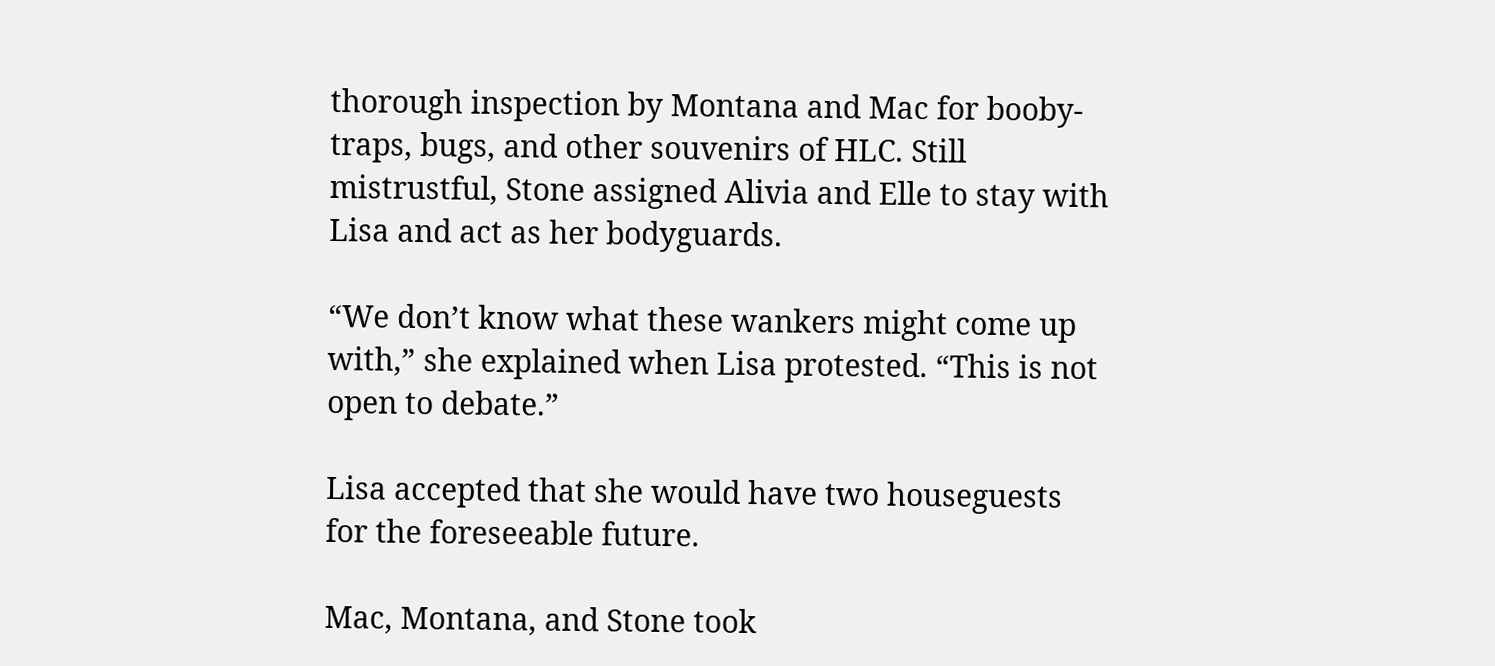thorough inspection by Montana and Mac for booby-traps, bugs, and other souvenirs of HLC. Still mistrustful, Stone assigned Alivia and Elle to stay with Lisa and act as her bodyguards.

“We don’t know what these wankers might come up with,” she explained when Lisa protested. “This is not open to debate.”

Lisa accepted that she would have two houseguests for the foreseeable future.

Mac, Montana, and Stone took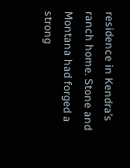residence in Kendra’s ranch home. Stone and Montana had forged a strong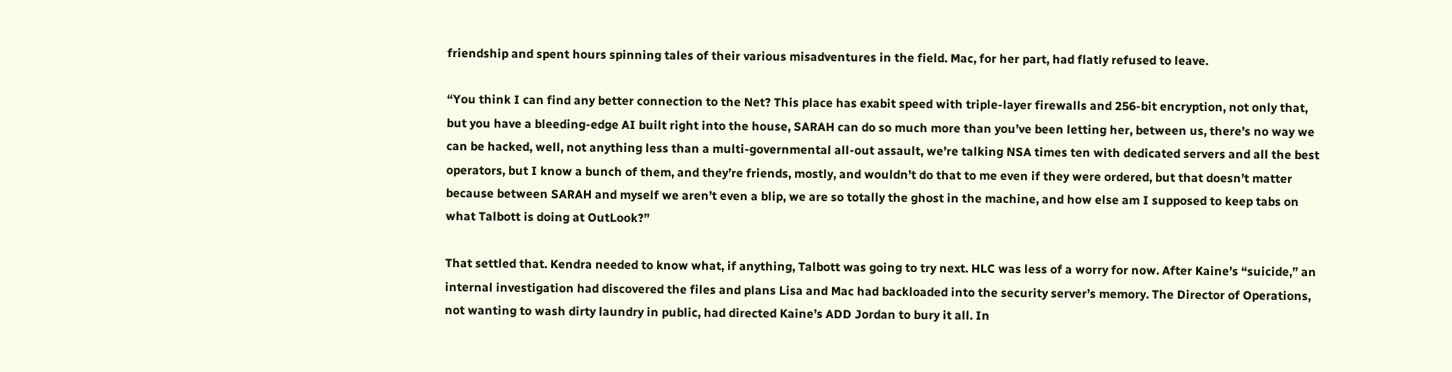friendship and spent hours spinning tales of their various misadventures in the field. Mac, for her part, had flatly refused to leave.

“You think I can find any better connection to the Net? This place has exabit speed with triple-layer firewalls and 256-bit encryption, not only that, but you have a bleeding-edge AI built right into the house, SARAH can do so much more than you’ve been letting her, between us, there’s no way we can be hacked, well, not anything less than a multi-governmental all-out assault, we’re talking NSA times ten with dedicated servers and all the best operators, but I know a bunch of them, and they’re friends, mostly, and wouldn’t do that to me even if they were ordered, but that doesn’t matter because between SARAH and myself we aren’t even a blip, we are so totally the ghost in the machine, and how else am I supposed to keep tabs on what Talbott is doing at OutLook?”

That settled that. Kendra needed to know what, if anything, Talbott was going to try next. HLC was less of a worry for now. After Kaine’s “suicide,” an internal investigation had discovered the files and plans Lisa and Mac had backloaded into the security server’s memory. The Director of Operations, not wanting to wash dirty laundry in public, had directed Kaine’s ADD Jordan to bury it all. In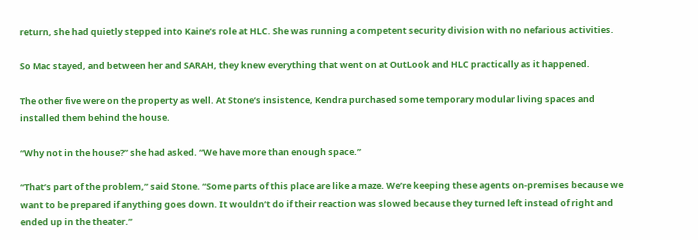return, she had quietly stepped into Kaine’s role at HLC. She was running a competent security division with no nefarious activities.

So Mac stayed, and between her and SARAH, they knew everything that went on at OutLook and HLC practically as it happened.

The other five were on the property as well. At Stone’s insistence, Kendra purchased some temporary modular living spaces and installed them behind the house.

“Why not in the house?” she had asked. “We have more than enough space.”

“That’s part of the problem,” said Stone. “Some parts of this place are like a maze. We’re keeping these agents on-premises because we want to be prepared if anything goes down. It wouldn’t do if their reaction was slowed because they turned left instead of right and ended up in the theater.”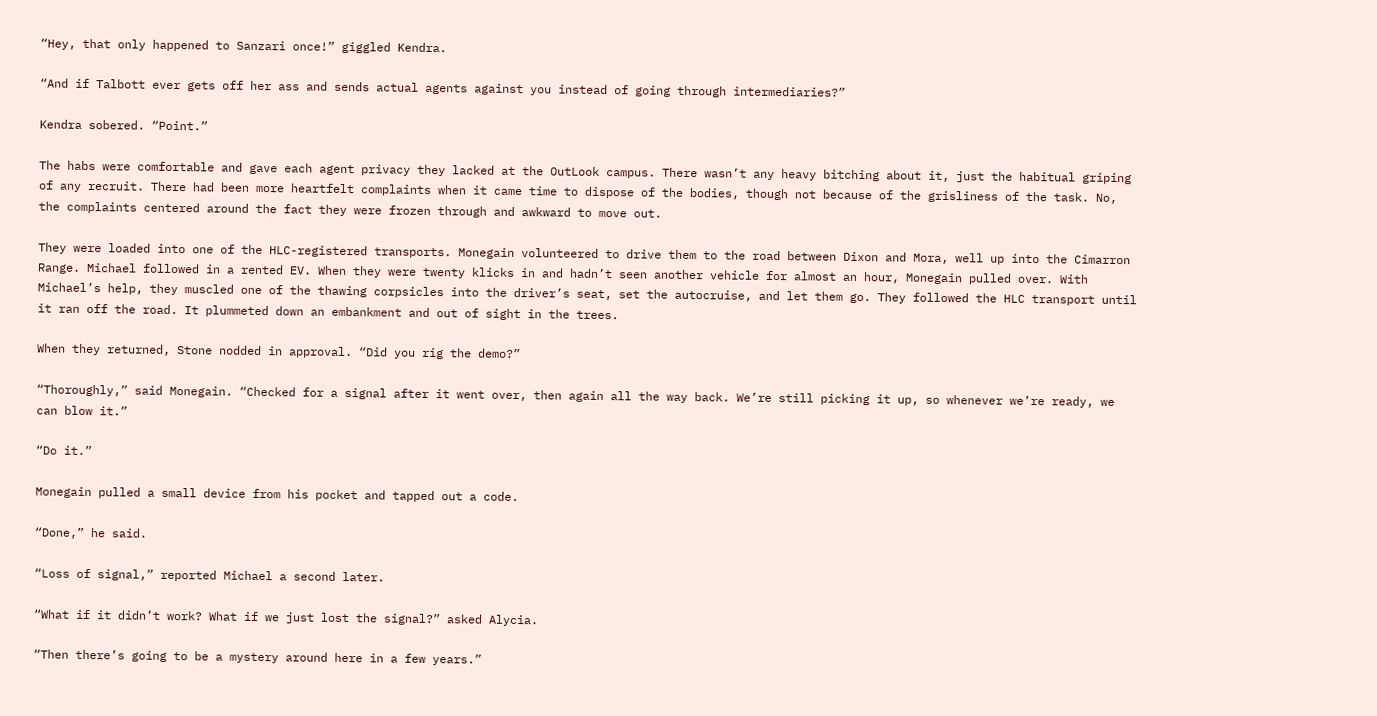“Hey, that only happened to Sanzari once!” giggled Kendra.

“And if Talbott ever gets off her ass and sends actual agents against you instead of going through intermediaries?”

Kendra sobered. “Point.”

The habs were comfortable and gave each agent privacy they lacked at the OutLook campus. There wasn’t any heavy bitching about it, just the habitual griping of any recruit. There had been more heartfelt complaints when it came time to dispose of the bodies, though not because of the grisliness of the task. No, the complaints centered around the fact they were frozen through and awkward to move out.

They were loaded into one of the HLC-registered transports. Monegain volunteered to drive them to the road between Dixon and Mora, well up into the Cimarron Range. Michael followed in a rented EV. When they were twenty klicks in and hadn’t seen another vehicle for almost an hour, Monegain pulled over. With Michael’s help, they muscled one of the thawing corpsicles into the driver’s seat, set the autocruise, and let them go. They followed the HLC transport until it ran off the road. It plummeted down an embankment and out of sight in the trees.

When they returned, Stone nodded in approval. “Did you rig the demo?”

“Thoroughly,” said Monegain. “Checked for a signal after it went over, then again all the way back. We’re still picking it up, so whenever we’re ready, we can blow it.”

“Do it.”

Monegain pulled a small device from his pocket and tapped out a code.

“Done,” he said.

“Loss of signal,” reported Michael a second later.

“What if it didn’t work? What if we just lost the signal?” asked Alycia.

“Then there’s going to be a mystery around here in a few years.”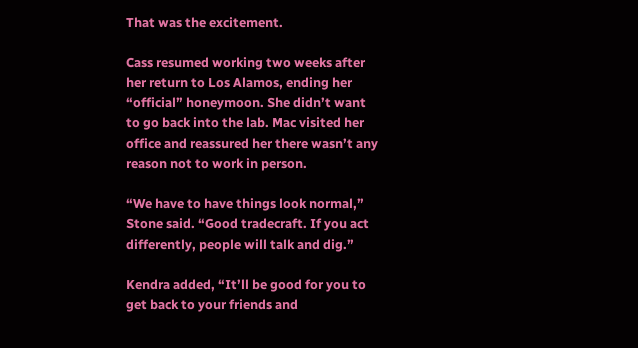That was the excitement.

Cass resumed working two weeks after her return to Los Alamos, ending her “official” honeymoon. She didn’t want to go back into the lab. Mac visited her office and reassured her there wasn’t any reason not to work in person.

“We have to have things look normal,” Stone said. “Good tradecraft. If you act differently, people will talk and dig.”

Kendra added, “It’ll be good for you to get back to your friends and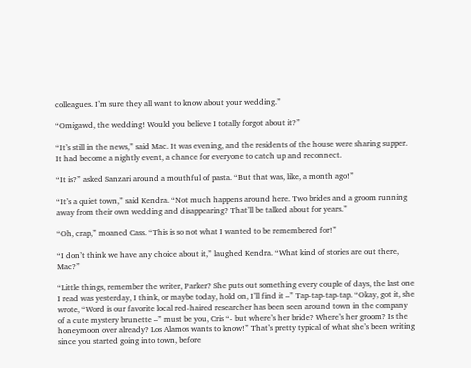colleagues. I’m sure they all want to know about your wedding.”

“Omigawd, the wedding! Would you believe I totally forgot about it?”

“It’s still in the news,” said Mac. It was evening, and the residents of the house were sharing supper. It had become a nightly event, a chance for everyone to catch up and reconnect.

“It is?” asked Sanzari around a mouthful of pasta. “But that was, like, a month ago!”

“It’s a quiet town,” said Kendra. “Not much happens around here. Two brides and a groom running away from their own wedding and disappearing? That’ll be talked about for years.”

“Oh, crap,” moaned Cass. “This is so not what I wanted to be remembered for!”

“I don’t think we have any choice about it,” laughed Kendra. “What kind of stories are out there, Mac?”

“Little things, remember the writer, Parker? She puts out something every couple of days, the last one I read was yesterday, I think, or maybe today, hold on, I’ll find it –” Tap-tap-tap-tap. “Okay, got it, she wrote, “Word is our favorite local red-haired researcher has been seen around town in the company of a cute mystery brunette –” must be you, Cris “- but where’s her bride? Where’s her groom? Is the honeymoon over already? Los Alamos wants to know!” That’s pretty typical of what she’s been writing since you started going into town, before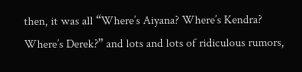then, it was all “Where’s Aiyana? Where’s Kendra? Where’s Derek?” and lots and lots of ridiculous rumors,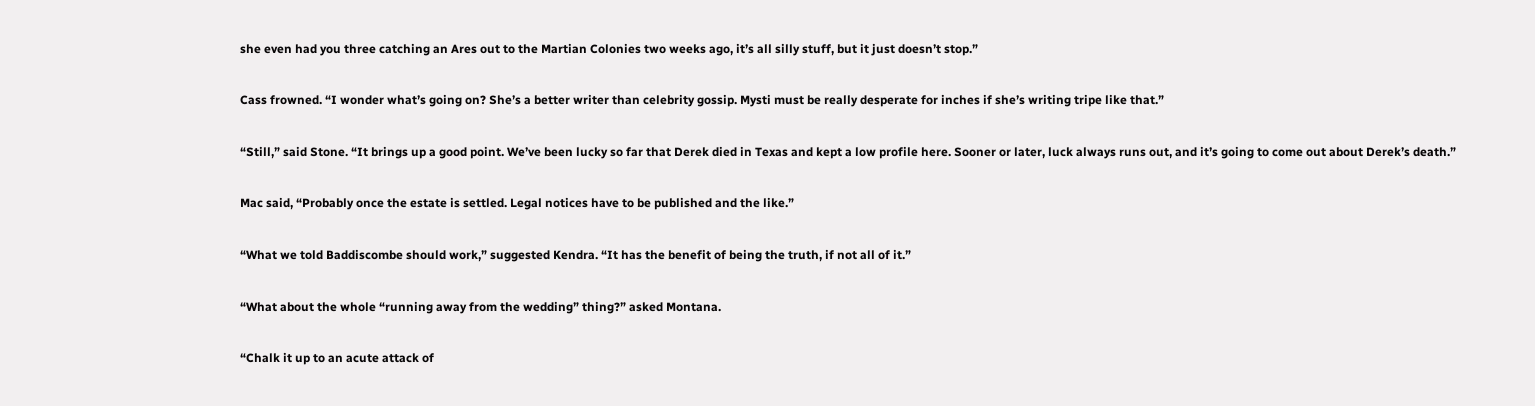she even had you three catching an Ares out to the Martian Colonies two weeks ago, it’s all silly stuff, but it just doesn’t stop.”

Cass frowned. “I wonder what’s going on? She’s a better writer than celebrity gossip. Mysti must be really desperate for inches if she’s writing tripe like that.”

“Still,” said Stone. “It brings up a good point. We’ve been lucky so far that Derek died in Texas and kept a low profile here. Sooner or later, luck always runs out, and it’s going to come out about Derek’s death.”

Mac said, “Probably once the estate is settled. Legal notices have to be published and the like.”

“What we told Baddiscombe should work,” suggested Kendra. “It has the benefit of being the truth, if not all of it.”

“What about the whole “running away from the wedding” thing?” asked Montana.

“Chalk it up to an acute attack of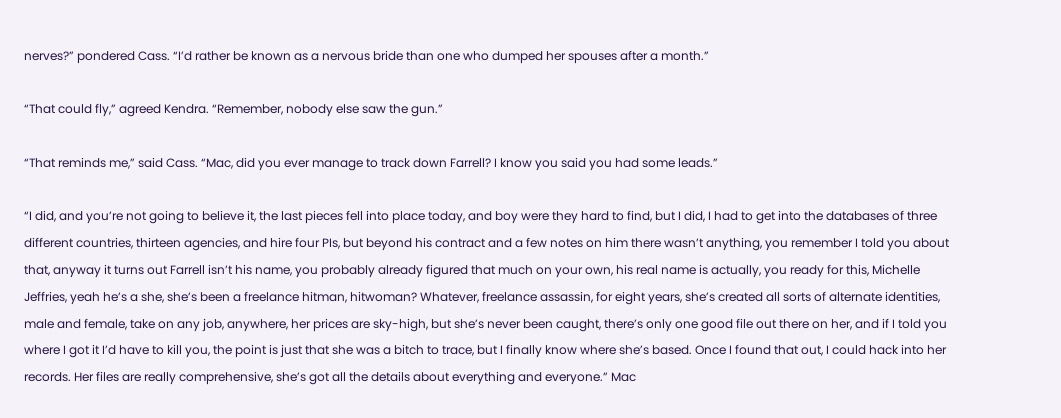nerves?” pondered Cass. “I’d rather be known as a nervous bride than one who dumped her spouses after a month.”

“That could fly,” agreed Kendra. “Remember, nobody else saw the gun.”

“That reminds me,” said Cass. “Mac, did you ever manage to track down Farrell? I know you said you had some leads.”

“I did, and you’re not going to believe it, the last pieces fell into place today, and boy were they hard to find, but I did, I had to get into the databases of three different countries, thirteen agencies, and hire four PIs, but beyond his contract and a few notes on him there wasn’t anything, you remember I told you about that, anyway it turns out Farrell isn’t his name, you probably already figured that much on your own, his real name is actually, you ready for this, Michelle Jeffries, yeah he’s a she, she’s been a freelance hitman, hitwoman? Whatever, freelance assassin, for eight years, she’s created all sorts of alternate identities, male and female, take on any job, anywhere, her prices are sky-high, but she’s never been caught, there’s only one good file out there on her, and if I told you where I got it I’d have to kill you, the point is just that she was a bitch to trace, but I finally know where she’s based. Once I found that out, I could hack into her records. Her files are really comprehensive, she’s got all the details about everything and everyone.” Mac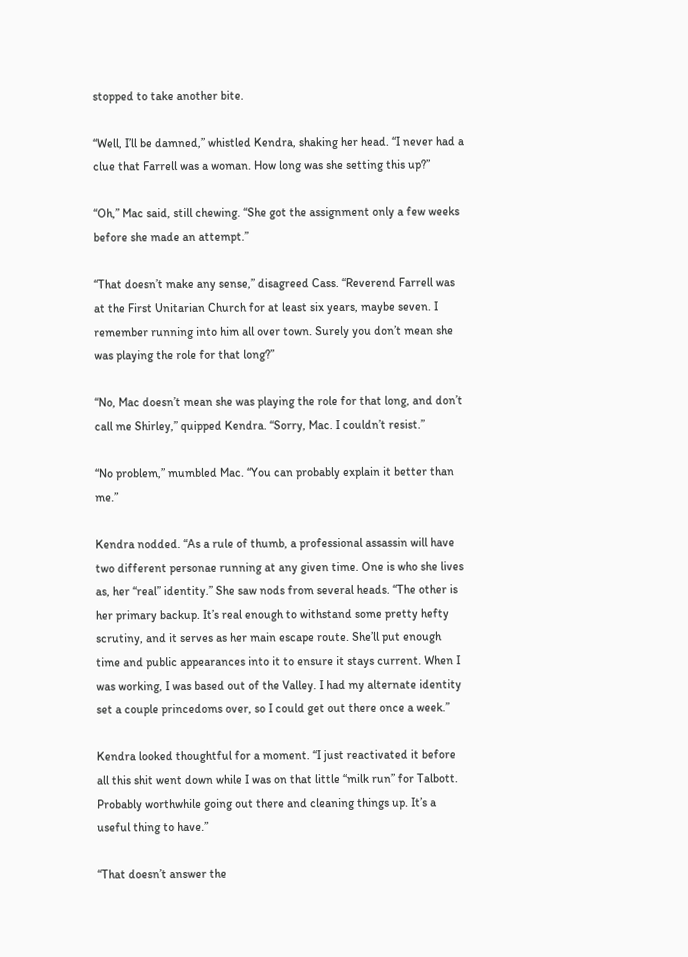stopped to take another bite.

“Well, I’ll be damned,” whistled Kendra, shaking her head. “I never had a clue that Farrell was a woman. How long was she setting this up?”

“Oh,” Mac said, still chewing. “She got the assignment only a few weeks before she made an attempt.”

“That doesn’t make any sense,” disagreed Cass. “Reverend Farrell was at the First Unitarian Church for at least six years, maybe seven. I remember running into him all over town. Surely you don’t mean she was playing the role for that long?”

“No, Mac doesn’t mean she was playing the role for that long, and don’t call me Shirley,” quipped Kendra. “Sorry, Mac. I couldn’t resist.”

“No problem,” mumbled Mac. “You can probably explain it better than me.”

Kendra nodded. “As a rule of thumb, a professional assassin will have two different personae running at any given time. One is who she lives as, her “real” identity.” She saw nods from several heads. “The other is her primary backup. It’s real enough to withstand some pretty hefty scrutiny, and it serves as her main escape route. She’ll put enough time and public appearances into it to ensure it stays current. When I was working, I was based out of the Valley. I had my alternate identity set a couple princedoms over, so I could get out there once a week.”

Kendra looked thoughtful for a moment. “I just reactivated it before all this shit went down while I was on that little “milk run” for Talbott. Probably worthwhile going out there and cleaning things up. It’s a useful thing to have.”

“That doesn’t answer the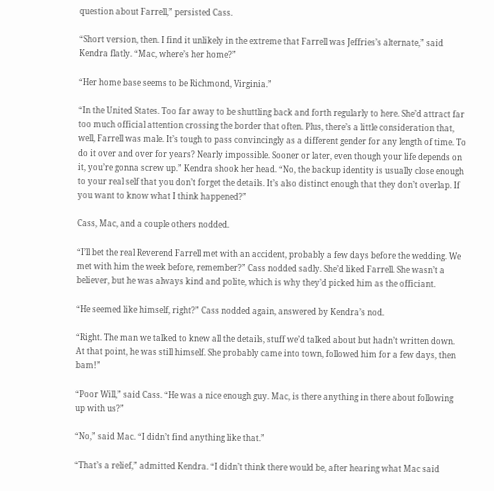question about Farrell,” persisted Cass.

“Short version, then. I find it unlikely in the extreme that Farrell was Jeffries’s alternate,” said Kendra flatly. “Mac, where’s her home?”

“Her home base seems to be Richmond, Virginia.”

“In the United States. Too far away to be shuttling back and forth regularly to here. She’d attract far too much official attention crossing the border that often. Plus, there’s a little consideration that, well, Farrell was male. It’s tough to pass convincingly as a different gender for any length of time. To do it over and over for years? Nearly impossible. Sooner or later, even though your life depends on it, you’re gonna screw up.” Kendra shook her head. “No, the backup identity is usually close enough to your real self that you don’t forget the details. It’s also distinct enough that they don’t overlap. If you want to know what I think happened?”

Cass, Mac, and a couple others nodded.

“I’ll bet the real Reverend Farrell met with an accident, probably a few days before the wedding. We met with him the week before, remember?” Cass nodded sadly. She’d liked Farrell. She wasn’t a believer, but he was always kind and polite, which is why they’d picked him as the officiant.

“He seemed like himself, right?” Cass nodded again, answered by Kendra’s nod.

“Right. The man we talked to knew all the details, stuff we’d talked about but hadn’t written down. At that point, he was still himself. She probably came into town, followed him for a few days, then bam!”

“Poor Will,” said Cass. “He was a nice enough guy. Mac, is there anything in there about following up with us?”

“No,” said Mac. “I didn’t find anything like that.”

“That’s a relief,” admitted Kendra. “I didn’t think there would be, after hearing what Mac said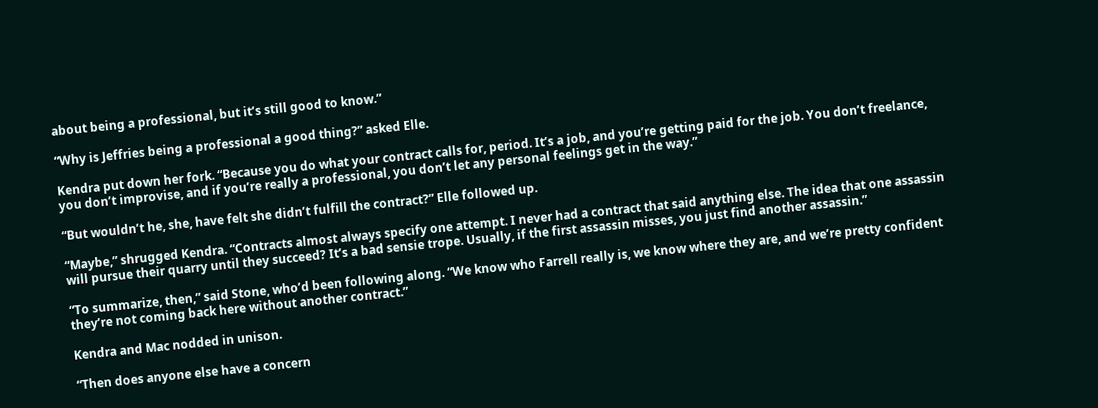about being a professional, but it’s still good to know.”

“Why is Jeffries being a professional a good thing?” asked Elle.

Kendra put down her fork. “Because you do what your contract calls for, period. It’s a job, and you’re getting paid for the job. You don’t freelance, you don’t improvise, and if you’re really a professional, you don’t let any personal feelings get in the way.”

“But wouldn’t he, she, have felt she didn’t fulfill the contract?” Elle followed up.

“Maybe,” shrugged Kendra. “Contracts almost always specify one attempt. I never had a contract that said anything else. The idea that one assassin will pursue their quarry until they succeed? It’s a bad sensie trope. Usually, if the first assassin misses, you just find another assassin.”

“To summarize, then,” said Stone, who’d been following along. “We know who Farrell really is, we know where they are, and we’re pretty confident they’re not coming back here without another contract.”

Kendra and Mac nodded in unison.

“Then does anyone else have a concern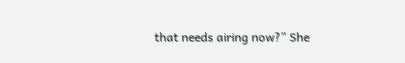that needs airing now?” She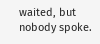waited, but nobody spoke.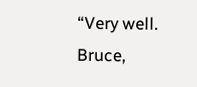“Very well. Bruce,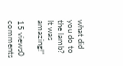what did you do to the lamb? It was amazing!”

15 views0 comments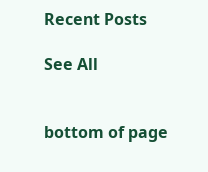Recent Posts

See All


bottom of page